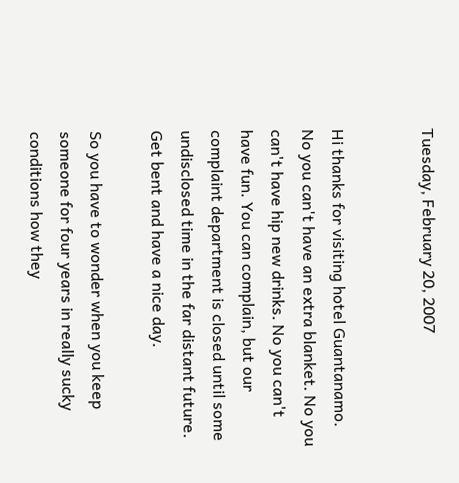Tuesday, February 20, 2007


Hi thanks for visiting hotel Guantanamo. No you can't have an extra blanket. No you can't have hip new drinks. No you can't have fun. You can complain, but our complaint department is closed until some undisclosed time in the far distant future. Get bent and have a nice day.

So you have to wonder when you keep someone for four years in really sucky conditions how they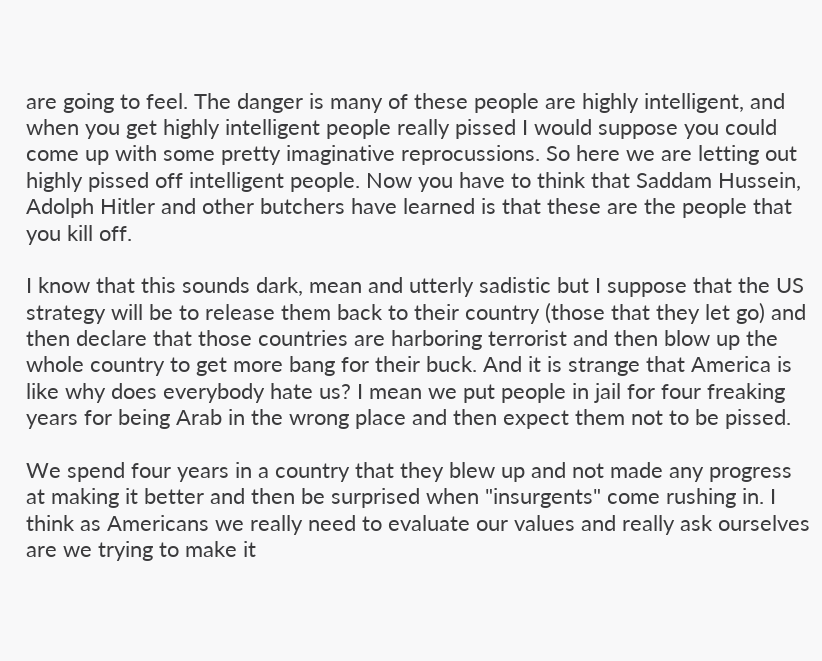are going to feel. The danger is many of these people are highly intelligent, and when you get highly intelligent people really pissed I would suppose you could come up with some pretty imaginative reprocussions. So here we are letting out highly pissed off intelligent people. Now you have to think that Saddam Hussein, Adolph Hitler and other butchers have learned is that these are the people that you kill off.

I know that this sounds dark, mean and utterly sadistic but I suppose that the US strategy will be to release them back to their country (those that they let go) and then declare that those countries are harboring terrorist and then blow up the whole country to get more bang for their buck. And it is strange that America is like why does everybody hate us? I mean we put people in jail for four freaking years for being Arab in the wrong place and then expect them not to be pissed.

We spend four years in a country that they blew up and not made any progress at making it better and then be surprised when "insurgents" come rushing in. I think as Americans we really need to evaluate our values and really ask ourselves are we trying to make it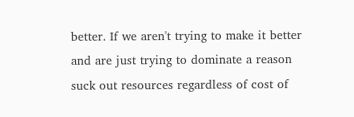better. If we aren't trying to make it better and are just trying to dominate a reason suck out resources regardless of cost of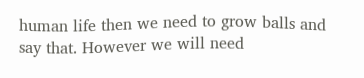human life then we need to grow balls and say that. However we will need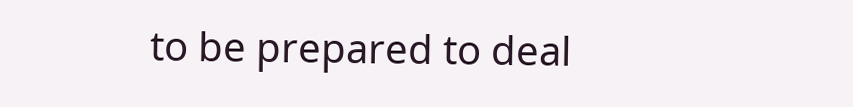to be prepared to deal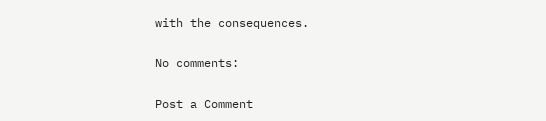with the consequences.

No comments:

Post a Comment